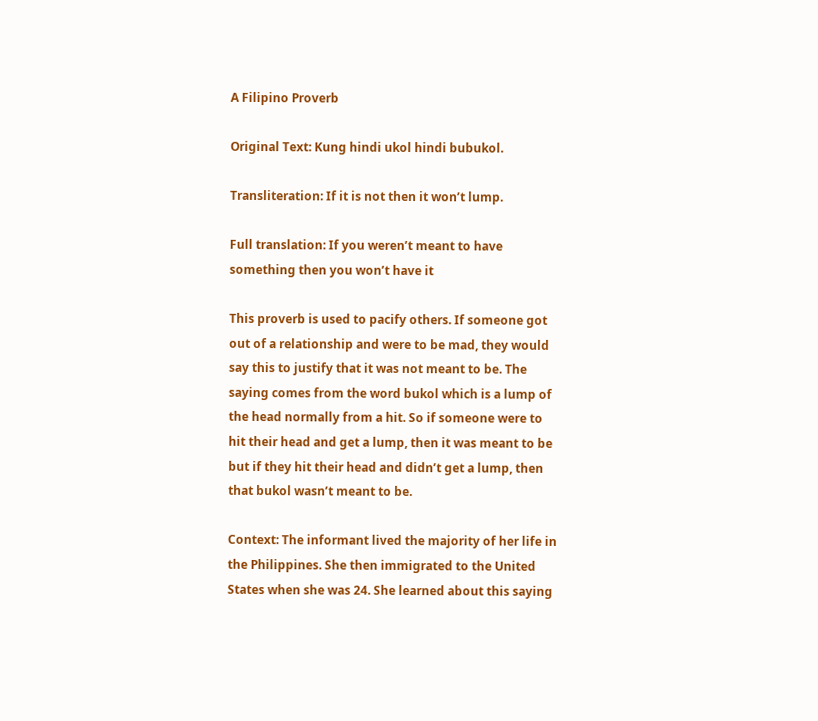A Filipino Proverb

Original Text: Kung hindi ukol hindi bubukol.

Transliteration: If it is not then it won’t lump.

Full translation: If you weren’t meant to have something then you won’t have it

This proverb is used to pacify others. If someone got out of a relationship and were to be mad, they would say this to justify that it was not meant to be. The saying comes from the word bukol which is a lump of the head normally from a hit. So if someone were to hit their head and get a lump, then it was meant to be but if they hit their head and didn’t get a lump, then that bukol wasn’t meant to be.

Context: The informant lived the majority of her life in the Philippines. She then immigrated to the United States when she was 24. She learned about this saying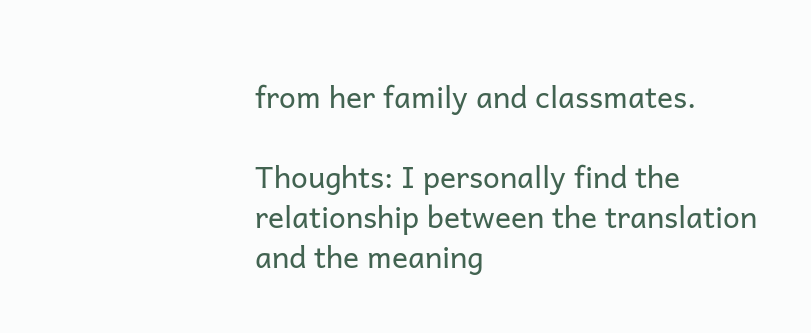from her family and classmates.

Thoughts: I personally find the relationship between the translation and the meaning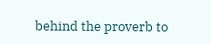behind the proverb to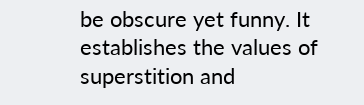be obscure yet funny. It establishes the values of superstition and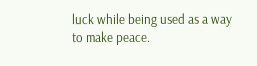luck while being used as a way to make peace.